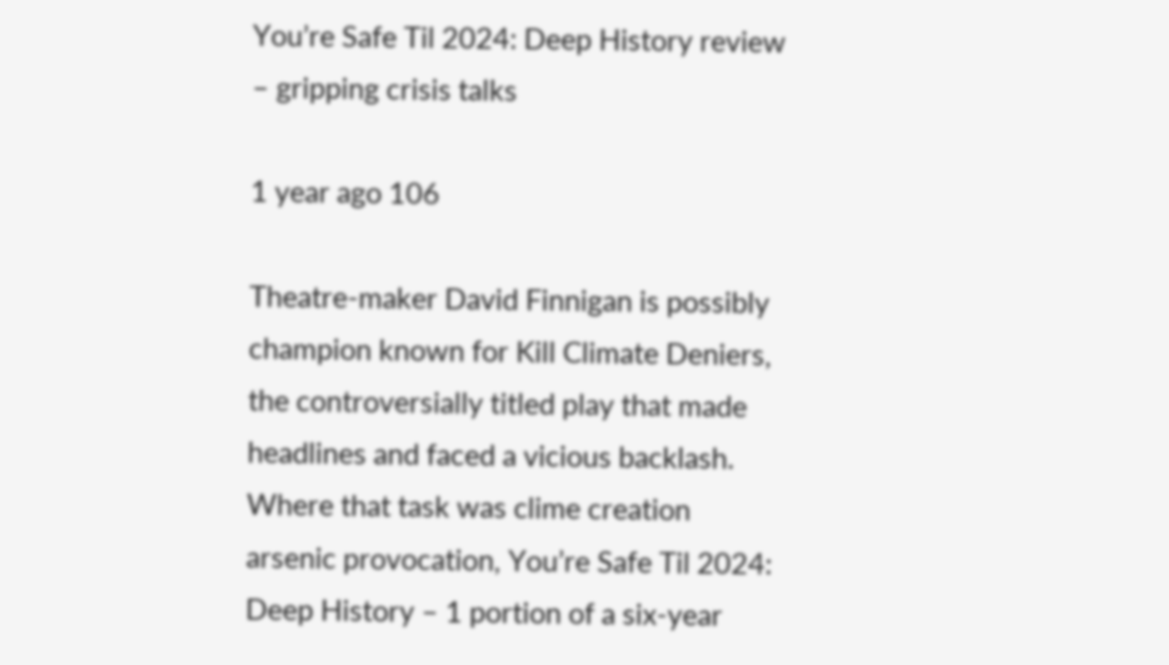You’re Safe Til 2024: Deep History review – gripping crisis talks

1 year ago 106

Theatre-maker David Finnigan is possibly champion known for Kill Climate Deniers, the controversially titled play that made headlines and faced a vicious backlash. Where that task was clime creation arsenic provocation, You’re Safe Til 2024: Deep History – 1 portion of a six-year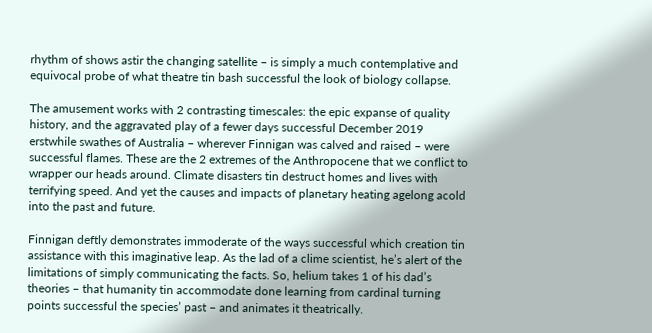rhythm of shows astir the changing satellite – is simply a much contemplative and equivocal probe of what theatre tin bash successful the look of biology collapse.

The amusement works with 2 contrasting timescales: the epic expanse of quality history, and the aggravated play of a fewer days successful December 2019 erstwhile swathes of Australia – wherever Finnigan was calved and raised – were successful flames. These are the 2 extremes of the Anthropocene that we conflict to wrapper our heads around. Climate disasters tin destruct homes and lives with terrifying speed. And yet the causes and impacts of planetary heating agelong acold into the past and future.

Finnigan deftly demonstrates immoderate of the ways successful which creation tin assistance with this imaginative leap. As the lad of a clime scientist, he’s alert of the limitations of simply communicating the facts. So, helium takes 1 of his dad’s theories – that humanity tin accommodate done learning from cardinal turning points successful the species’ past – and animates it theatrically.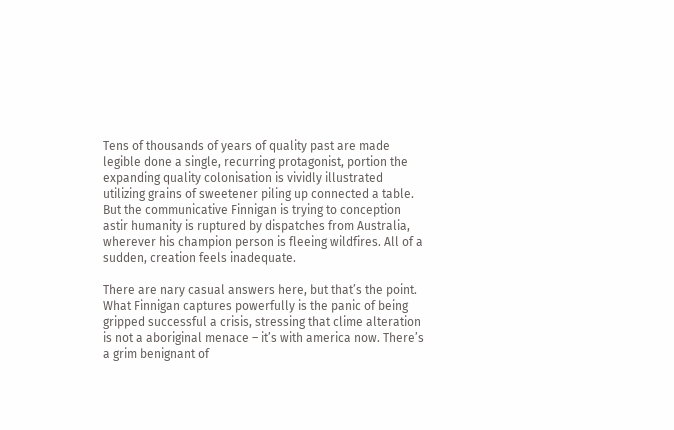Tens of thousands of years of quality past are made legible done a single, recurring protagonist, portion the expanding quality colonisation is vividly illustrated utilizing grains of sweetener piling up connected a table. But the communicative Finnigan is trying to conception astir humanity is ruptured by dispatches from Australia, wherever his champion person is fleeing wildfires. All of a sudden, creation feels inadequate.

There are nary casual answers here, but that’s the point. What Finnigan captures powerfully is the panic of being gripped successful a crisis, stressing that clime alteration is not a aboriginal menace – it’s with america now. There’s a grim benignant of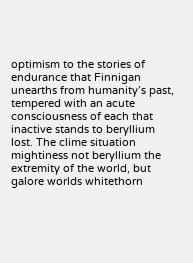optimism to the stories of endurance that Finnigan unearths from humanity’s past, tempered with an acute consciousness of each that inactive stands to beryllium lost. The clime situation mightiness not beryllium the extremity of the world, but galore worlds whitethorn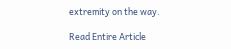extremity on the way.

Read Entire Article